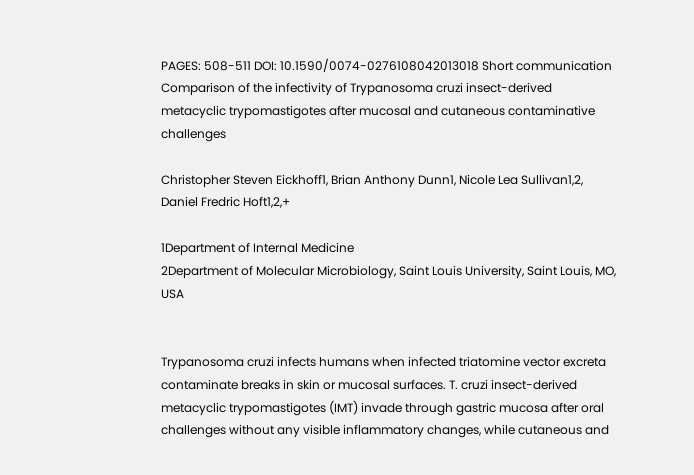PAGES: 508-511 DOI: 10.1590/0074-0276108042013018 Short communication
Comparison of the infectivity of Trypanosoma cruzi insect-derived metacyclic trypomastigotes after mucosal and cutaneous contaminative challenges

Christopher Steven Eickhoff1, Brian Anthony Dunn1, Nicole Lea Sullivan1,2, Daniel Fredric Hoft1,2,+

1Department of Internal Medicine
2Department of Molecular Microbiology, Saint Louis University, Saint Louis, MO, USA


Trypanosoma cruzi infects humans when infected triatomine vector excreta contaminate breaks in skin or mucosal surfaces. T. cruzi insect-derived metacyclic trypomastigotes (IMT) invade through gastric mucosa after oral challenges without any visible inflammatory changes, while cutaneous and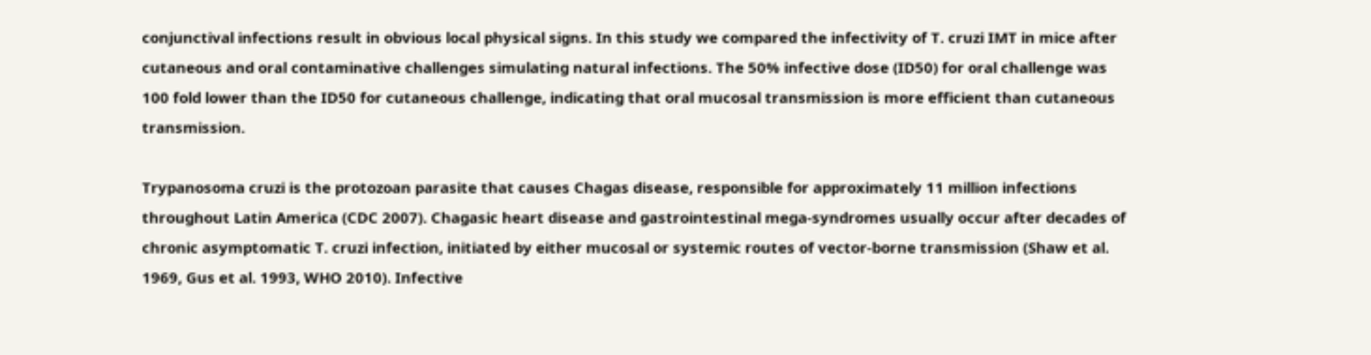conjunctival infections result in obvious local physical signs. In this study we compared the infectivity of T. cruzi IMT in mice after cutaneous and oral contaminative challenges simulating natural infections. The 50% infective dose (ID50) for oral challenge was 100 fold lower than the ID50 for cutaneous challenge, indicating that oral mucosal transmission is more efficient than cutaneous transmission.

Trypanosoma cruzi is the protozoan parasite that causes Chagas disease, responsible for approximately 11 million infections throughout Latin America (CDC 2007). Chagasic heart disease and gastrointestinal mega-syndromes usually occur after decades of chronic asymptomatic T. cruzi infection, initiated by either mucosal or systemic routes of vector-borne transmission (Shaw et al. 1969, Gus et al. 1993, WHO 2010). Infective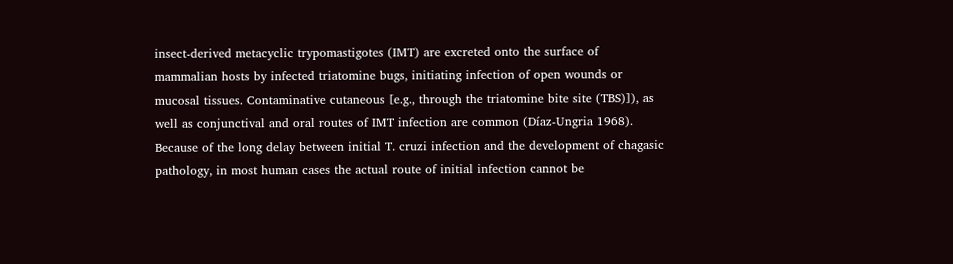insect-derived metacyclic trypomastigotes (IMT) are excreted onto the surface of mammalian hosts by infected triatomine bugs, initiating infection of open wounds or mucosal tissues. Contaminative cutaneous [e.g., through the triatomine bite site (TBS)]), as well as conjunctival and oral routes of IMT infection are common (Díaz-Ungria 1968). Because of the long delay between initial T. cruzi infection and the development of chagasic pathology, in most human cases the actual route of initial infection cannot be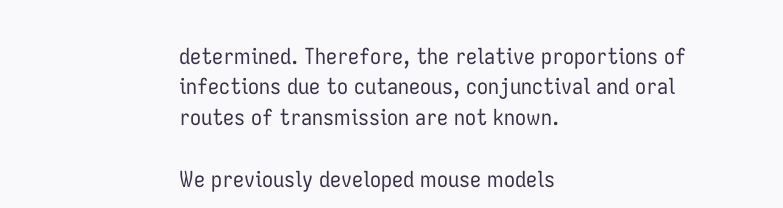determined. Therefore, the relative proportions of infections due to cutaneous, conjunctival and oral routes of transmission are not known.

We previously developed mouse models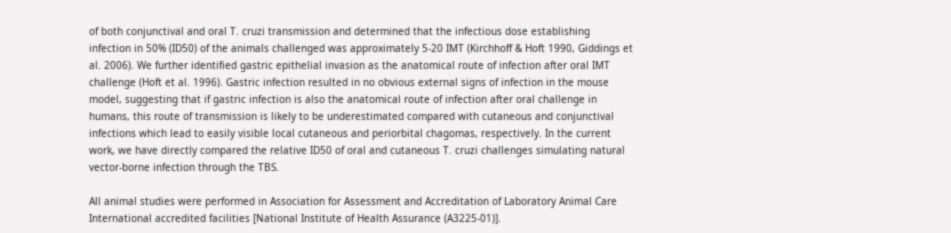of both conjunctival and oral T. cruzi transmission and determined that the infectious dose establishing infection in 50% (ID50) of the animals challenged was approximately 5-20 IMT (Kirchhoff & Hoft 1990, Giddings et al. 2006). We further identified gastric epithelial invasion as the anatomical route of infection after oral IMT challenge (Hoft et al. 1996). Gastric infection resulted in no obvious external signs of infection in the mouse model, suggesting that if gastric infection is also the anatomical route of infection after oral challenge in humans, this route of transmission is likely to be underestimated compared with cutaneous and conjunctival infections which lead to easily visible local cutaneous and periorbital chagomas, respectively. In the current work, we have directly compared the relative ID50 of oral and cutaneous T. cruzi challenges simulating natural vector-borne infection through the TBS.

All animal studies were performed in Association for Assessment and Accreditation of Laboratory Animal Care International accredited facilities [National Institute of Health Assurance (A3225-01)].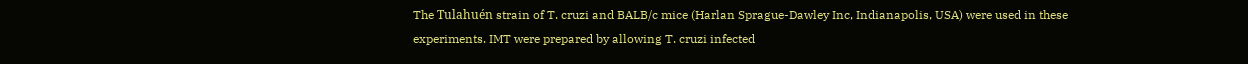The Tulahuén strain of T. cruzi and BALB/c mice (Harlan Sprague-Dawley Inc, Indianapolis, USA) were used in these experiments. IMT were prepared by allowing T. cruzi infected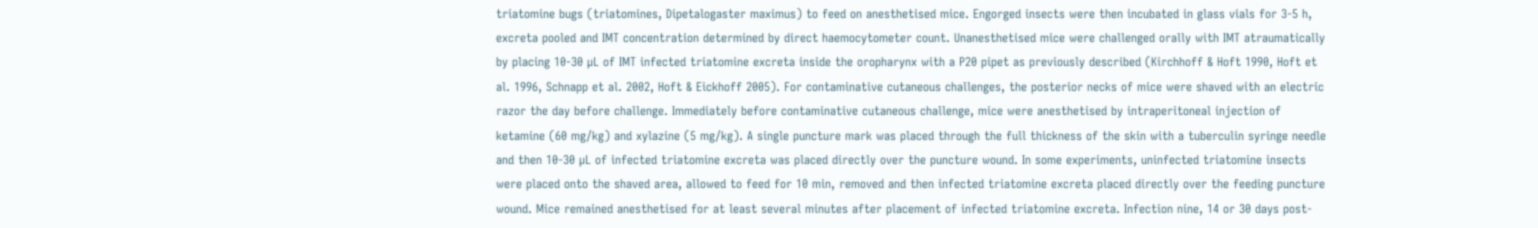triatomine bugs (triatomines, Dipetalogaster maximus) to feed on anesthetised mice. Engorged insects were then incubated in glass vials for 3-5 h, excreta pooled and IMT concentration determined by direct haemocytometer count. Unanesthetised mice were challenged orally with IMT atraumatically by placing 10-30 µL of IMT infected triatomine excreta inside the oropharynx with a P20 pipet as previously described (Kirchhoff & Hoft 1990, Hoft et al. 1996, Schnapp et al. 2002, Hoft & Eickhoff 2005). For contaminative cutaneous challenges, the posterior necks of mice were shaved with an electric razor the day before challenge. Immediately before contaminative cutaneous challenge, mice were anesthetised by intraperitoneal injection of ketamine (60 mg/kg) and xylazine (5 mg/kg). A single puncture mark was placed through the full thickness of the skin with a tuberculin syringe needle and then 10-30 µL of infected triatomine excreta was placed directly over the puncture wound. In some experiments, uninfected triatomine insects were placed onto the shaved area, allowed to feed for 10 min, removed and then infected triatomine excreta placed directly over the feeding puncture wound. Mice remained anesthetised for at least several minutes after placement of infected triatomine excreta. Infection nine, 14 or 30 days post-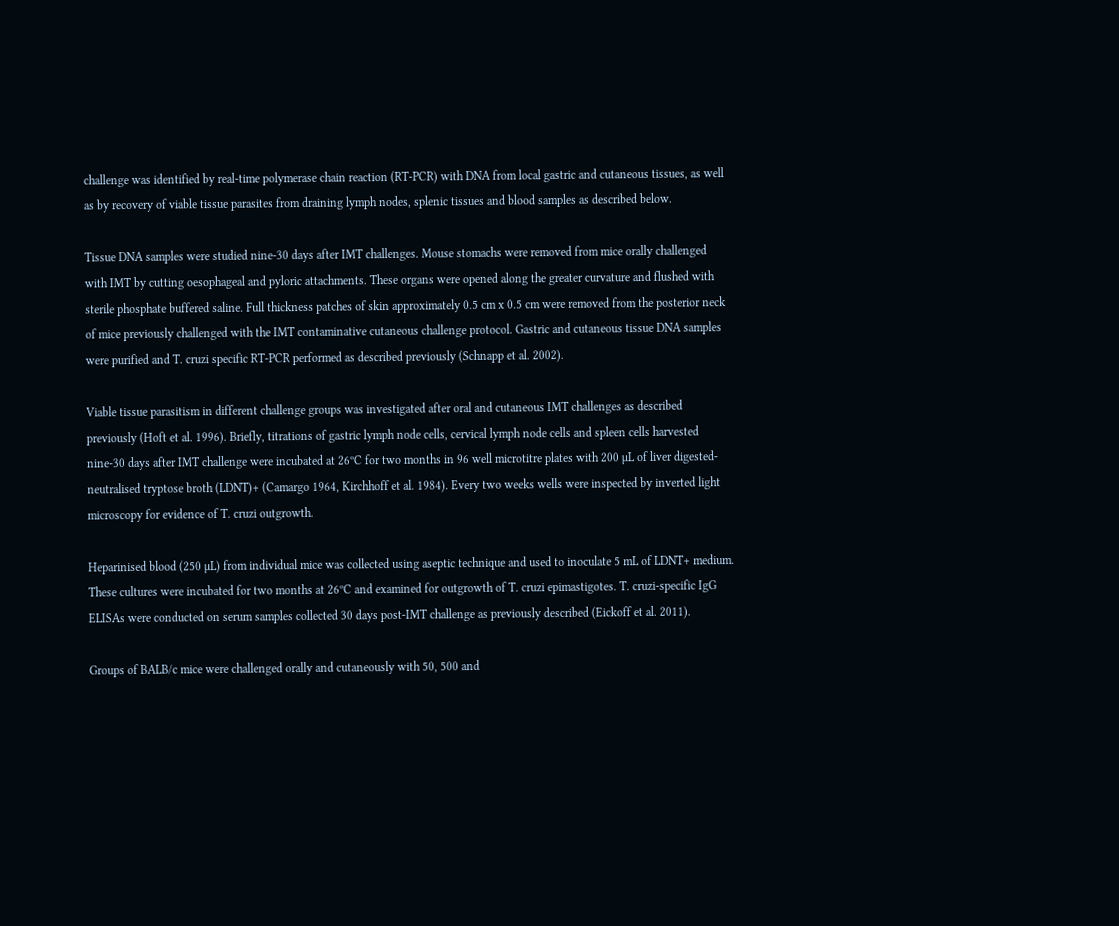challenge was identified by real-time polymerase chain reaction (RT-PCR) with DNA from local gastric and cutaneous tissues, as well as by recovery of viable tissue parasites from draining lymph nodes, splenic tissues and blood samples as described below.

Tissue DNA samples were studied nine-30 days after IMT challenges. Mouse stomachs were removed from mice orally challenged with IMT by cutting oesophageal and pyloric attachments. These organs were opened along the greater curvature and flushed with sterile phosphate buffered saline. Full thickness patches of skin approximately 0.5 cm x 0.5 cm were removed from the posterior neck of mice previously challenged with the IMT contaminative cutaneous challenge protocol. Gastric and cutaneous tissue DNA samples were purified and T. cruzi specific RT-PCR performed as described previously (Schnapp et al. 2002).

Viable tissue parasitism in different challenge groups was investigated after oral and cutaneous IMT challenges as described previously (Hoft et al. 1996). Briefly, titrations of gastric lymph node cells, cervical lymph node cells and spleen cells harvested nine-30 days after IMT challenge were incubated at 26ºC for two months in 96 well microtitre plates with 200 µL of liver digested-neutralised tryptose broth (LDNT)+ (Camargo 1964, Kirchhoff et al. 1984). Every two weeks wells were inspected by inverted light microscopy for evidence of T. cruzi outgrowth.

Heparinised blood (250 µL) from individual mice was collected using aseptic technique and used to inoculate 5 mL of LDNT+ medium. These cultures were incubated for two months at 26ºC and examined for outgrowth of T. cruzi epimastigotes. T. cruzi-specific IgG ELISAs were conducted on serum samples collected 30 days post-IMT challenge as previously described (Eickoff et al. 2011).

Groups of BALB/c mice were challenged orally and cutaneously with 50, 500 and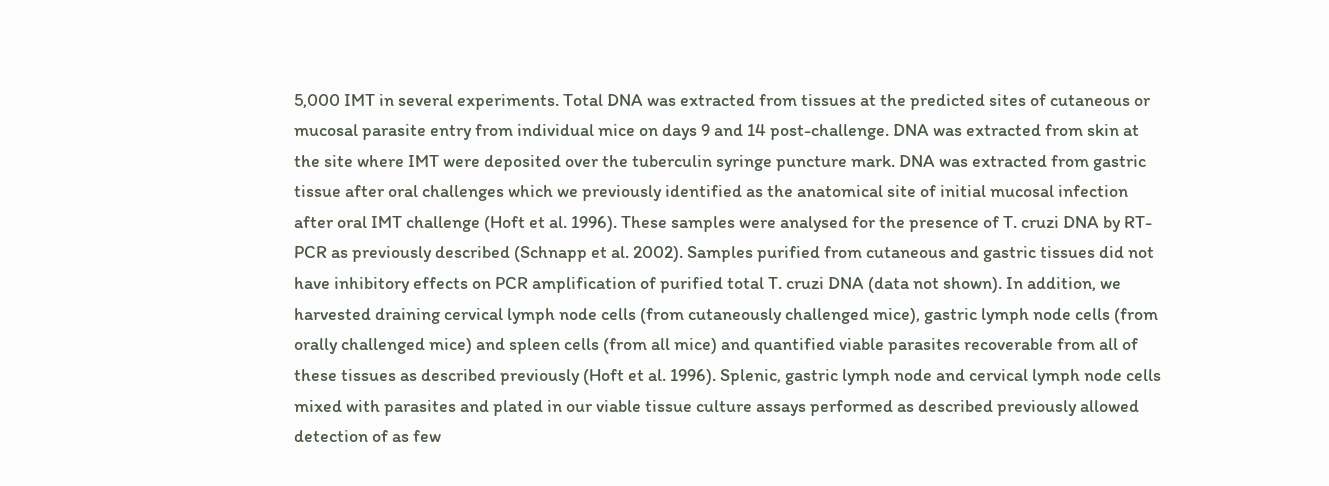5,000 IMT in several experiments. Total DNA was extracted from tissues at the predicted sites of cutaneous or mucosal parasite entry from individual mice on days 9 and 14 post-challenge. DNA was extracted from skin at the site where IMT were deposited over the tuberculin syringe puncture mark. DNA was extracted from gastric tissue after oral challenges which we previously identified as the anatomical site of initial mucosal infection after oral IMT challenge (Hoft et al. 1996). These samples were analysed for the presence of T. cruzi DNA by RT-PCR as previously described (Schnapp et al. 2002). Samples purified from cutaneous and gastric tissues did not have inhibitory effects on PCR amplification of purified total T. cruzi DNA (data not shown). In addition, we harvested draining cervical lymph node cells (from cutaneously challenged mice), gastric lymph node cells (from orally challenged mice) and spleen cells (from all mice) and quantified viable parasites recoverable from all of these tissues as described previously (Hoft et al. 1996). Splenic, gastric lymph node and cervical lymph node cells mixed with parasites and plated in our viable tissue culture assays performed as described previously allowed detection of as few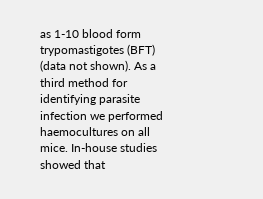as 1-10 blood form trypomastigotes (BFT) (data not shown). As a third method for identifying parasite infection we performed haemocultures on all mice. In-house studies showed that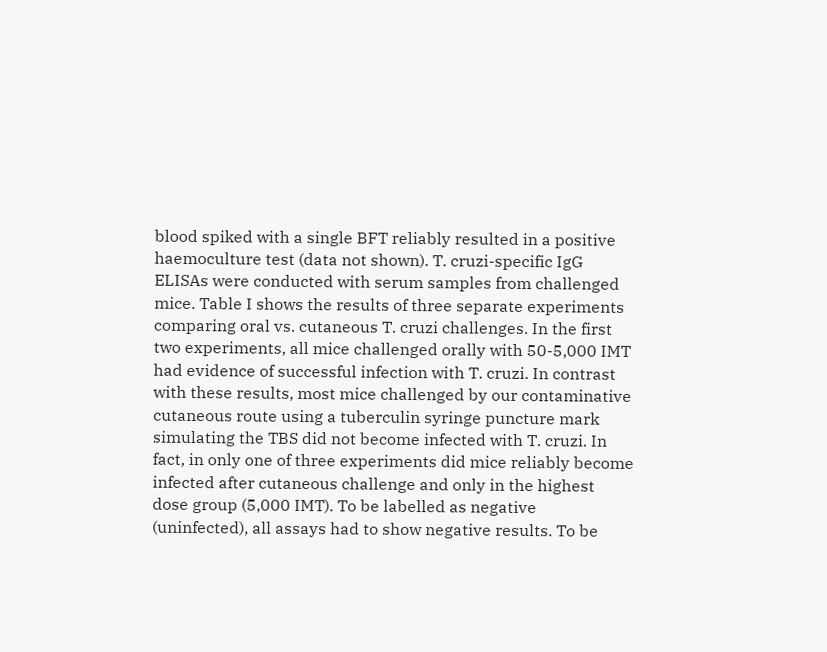blood spiked with a single BFT reliably resulted in a positive haemoculture test (data not shown). T. cruzi-specific IgG ELISAs were conducted with serum samples from challenged mice. Table I shows the results of three separate experiments comparing oral vs. cutaneous T. cruzi challenges. In the first two experiments, all mice challenged orally with 50-5,000 IMT had evidence of successful infection with T. cruzi. In contrast with these results, most mice challenged by our contaminative cutaneous route using a tuberculin syringe puncture mark simulating the TBS did not become infected with T. cruzi. In fact, in only one of three experiments did mice reliably become infected after cutaneous challenge and only in the highest dose group (5,000 IMT). To be labelled as negative (uninfected), all assays had to show negative results. To be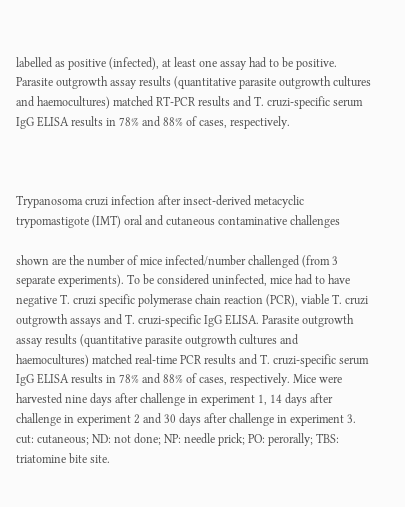labelled as positive (infected), at least one assay had to be positive. Parasite outgrowth assay results (quantitative parasite outgrowth cultures and haemocultures) matched RT-PCR results and T. cruzi-specific serum IgG ELISA results in 78% and 88% of cases, respectively.



Trypanosoma cruzi infection after insect-derived metacyclic trypomastigote (IMT) oral and cutaneous contaminative challenges

shown are the number of mice infected/number challenged (from 3 separate experiments). To be considered uninfected, mice had to have negative T. cruzi specific polymerase chain reaction (PCR), viable T. cruzi outgrowth assays and T. cruzi-specific IgG ELISA. Parasite outgrowth assay results (quantitative parasite outgrowth cultures and haemocultures) matched real-time PCR results and T. cruzi-specific serum IgG ELISA results in 78% and 88% of cases, respectively. Mice were harvested nine days after challenge in experiment 1, 14 days after challenge in experiment 2 and 30 days after challenge in experiment 3. cut: cutaneous; ND: not done; NP: needle prick; PO: perorally; TBS: triatomine bite site.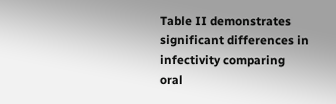Table II demonstrates significant differences in infectivity comparing oral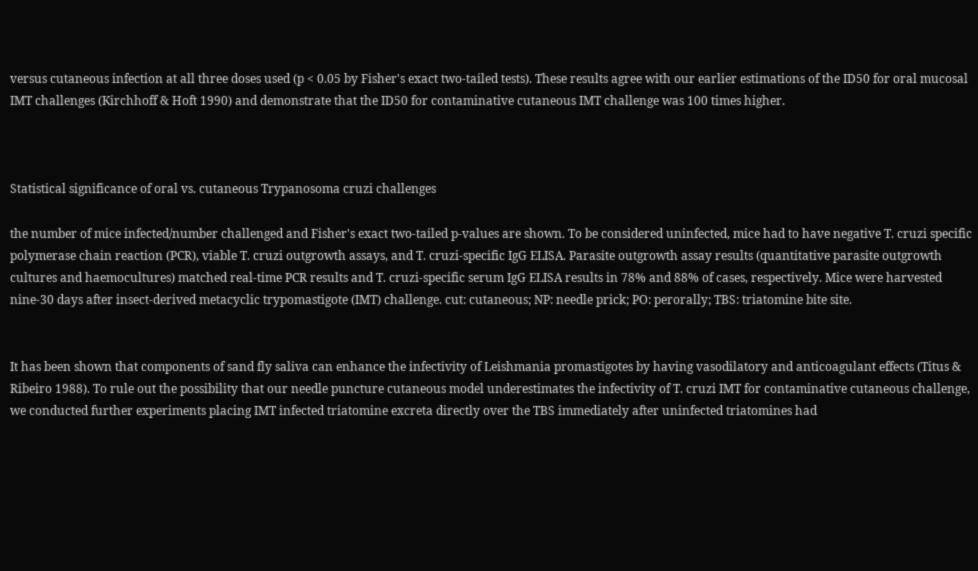versus cutaneous infection at all three doses used (p < 0.05 by Fisher's exact two-tailed tests). These results agree with our earlier estimations of the ID50 for oral mucosal IMT challenges (Kirchhoff & Hoft 1990) and demonstrate that the ID50 for contaminative cutaneous IMT challenge was 100 times higher.



Statistical significance of oral vs. cutaneous Trypanosoma cruzi challenges

the number of mice infected/number challenged and Fisher's exact two-tailed p-values are shown. To be considered uninfected, mice had to have negative T. cruzi specific polymerase chain reaction (PCR), viable T. cruzi outgrowth assays, and T. cruzi-specific IgG ELISA. Parasite outgrowth assay results (quantitative parasite outgrowth cultures and haemocultures) matched real-time PCR results and T. cruzi-specific serum IgG ELISA results in 78% and 88% of cases, respectively. Mice were harvested nine-30 days after insect-derived metacyclic trypomastigote (IMT) challenge. cut: cutaneous; NP: needle prick; PO: perorally; TBS: triatomine bite site.


It has been shown that components of sand fly saliva can enhance the infectivity of Leishmania promastigotes by having vasodilatory and anticoagulant effects (Titus & Ribeiro 1988). To rule out the possibility that our needle puncture cutaneous model underestimates the infectivity of T. cruzi IMT for contaminative cutaneous challenge, we conducted further experiments placing IMT infected triatomine excreta directly over the TBS immediately after uninfected triatomines had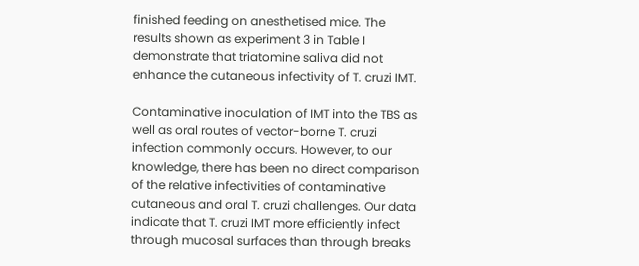finished feeding on anesthetised mice. The results shown as experiment 3 in Table I demonstrate that triatomine saliva did not enhance the cutaneous infectivity of T. cruzi IMT.

Contaminative inoculation of IMT into the TBS as well as oral routes of vector-borne T. cruzi infection commonly occurs. However, to our knowledge, there has been no direct comparison of the relative infectivities of contaminative cutaneous and oral T. cruzi challenges. Our data indicate that T. cruzi IMT more efficiently infect through mucosal surfaces than through breaks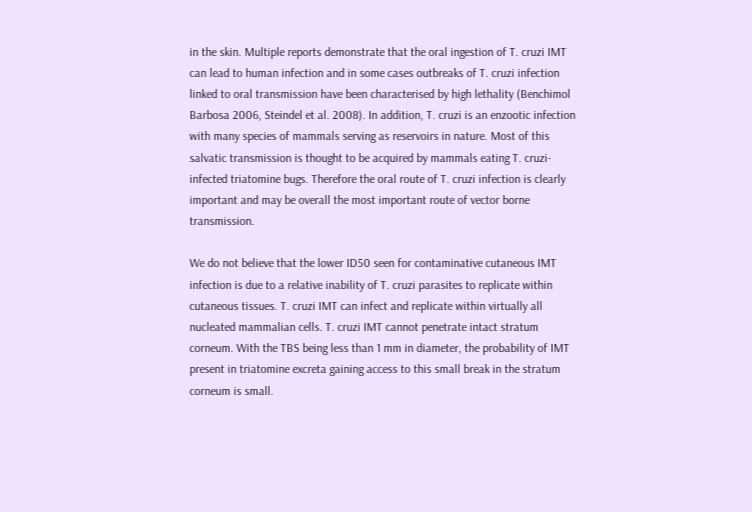in the skin. Multiple reports demonstrate that the oral ingestion of T. cruzi IMT can lead to human infection and in some cases outbreaks of T. cruzi infection linked to oral transmission have been characterised by high lethality (Benchimol Barbosa 2006, Steindel et al. 2008). In addition, T. cruzi is an enzootic infection with many species of mammals serving as reservoirs in nature. Most of this salvatic transmission is thought to be acquired by mammals eating T. cruzi-infected triatomine bugs. Therefore the oral route of T. cruzi infection is clearly important and may be overall the most important route of vector borne transmission.

We do not believe that the lower ID50 seen for contaminative cutaneous IMT infection is due to a relative inability of T. cruzi parasites to replicate within cutaneous tissues. T. cruzi IMT can infect and replicate within virtually all nucleated mammalian cells. T. cruzi IMT cannot penetrate intact stratum corneum. With the TBS being less than 1 mm in diameter, the probability of IMT present in triatomine excreta gaining access to this small break in the stratum corneum is small.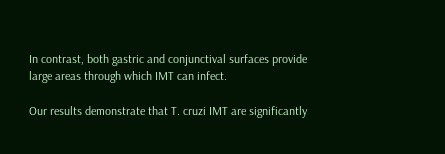In contrast, both gastric and conjunctival surfaces provide large areas through which IMT can infect.

Our results demonstrate that T. cruzi IMT are significantly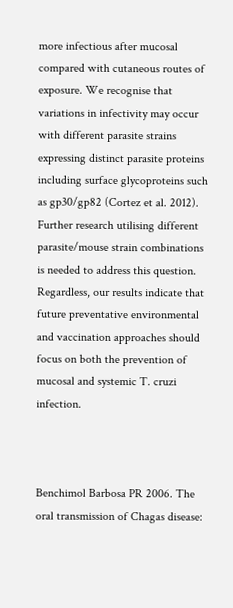more infectious after mucosal compared with cutaneous routes of exposure. We recognise that variations in infectivity may occur with different parasite strains expressing distinct parasite proteins including surface glycoproteins such as gp30/gp82 (Cortez et al. 2012). Further research utilising different parasite/mouse strain combinations is needed to address this question. Regardless, our results indicate that future preventative environmental and vaccination approaches should focus on both the prevention of mucosal and systemic T. cruzi infection.



Benchimol Barbosa PR 2006. The oral transmission of Chagas disease: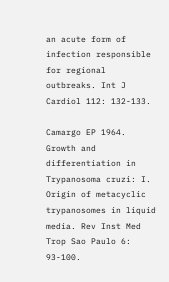an acute form of infection responsible for regional outbreaks. Int J Cardiol 112: 132-133.

Camargo EP 1964. Growth and differentiation in Trypanosoma cruzi: I. Origin of metacyclic trypanosomes in liquid media. Rev Inst Med Trop Sao Paulo 6: 93-100.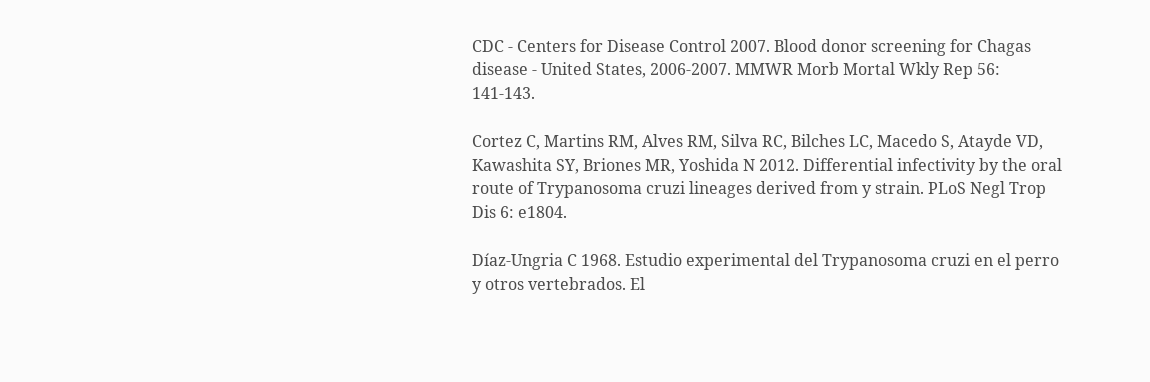CDC - Centers for Disease Control 2007. Blood donor screening for Chagas disease - United States, 2006-2007. MMWR Morb Mortal Wkly Rep 56: 141-143.

Cortez C, Martins RM, Alves RM, Silva RC, Bilches LC, Macedo S, Atayde VD, Kawashita SY, Briones MR, Yoshida N 2012. Differential infectivity by the oral route of Trypanosoma cruzi lineages derived from y strain. PLoS Negl Trop Dis 6: e1804.

Díaz-Ungria C 1968. Estudio experimental del Trypanosoma cruzi en el perro y otros vertebrados. El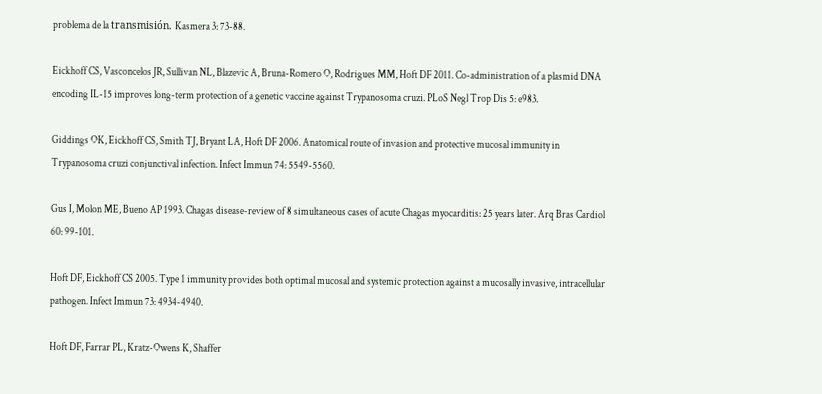problema de la transmisión. Kasmera 3: 73-88.

Eickhoff CS, Vasconcelos JR, Sullivan NL, Blazevic A, Bruna-Romero O, Rodrigues MM, Hoft DF 2011. Co-administration of a plasmid DNA encoding IL-15 improves long-term protection of a genetic vaccine against Trypanosoma cruzi. PLoS Negl Trop Dis 5: e983.

Giddings OK, Eickhoff CS, Smith TJ, Bryant LA, Hoft DF 2006. Anatomical route of invasion and protective mucosal immunity in Trypanosoma cruzi conjunctival infection. Infect Immun 74: 5549-5560.

Gus I, Molon ME, Bueno AP 1993. Chagas disease-review of 8 simultaneous cases of acute Chagas myocarditis: 25 years later. Arq Bras Cardiol 60: 99-101.

Hoft DF, Eickhoff CS 2005. Type 1 immunity provides both optimal mucosal and systemic protection against a mucosally invasive, intracellular pathogen. Infect Immun 73: 4934-4940.

Hoft DF, Farrar PL, Kratz-Owens K, Shaffer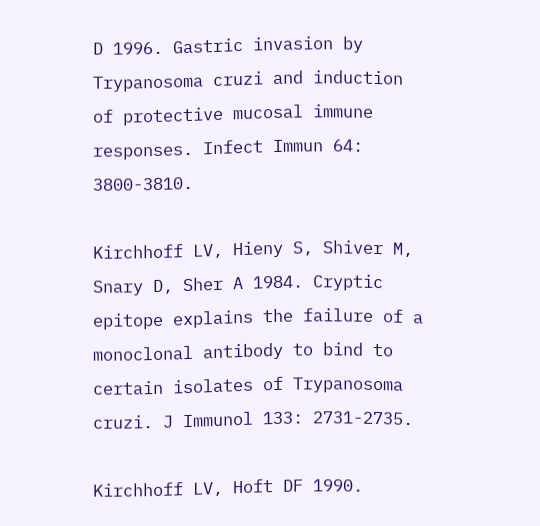D 1996. Gastric invasion by Trypanosoma cruzi and induction of protective mucosal immune responses. Infect Immun 64: 3800-3810.

Kirchhoff LV, Hieny S, Shiver M, Snary D, Sher A 1984. Cryptic epitope explains the failure of a monoclonal antibody to bind to certain isolates of Trypanosoma cruzi. J Immunol 133: 2731-2735.

Kirchhoff LV, Hoft DF 1990.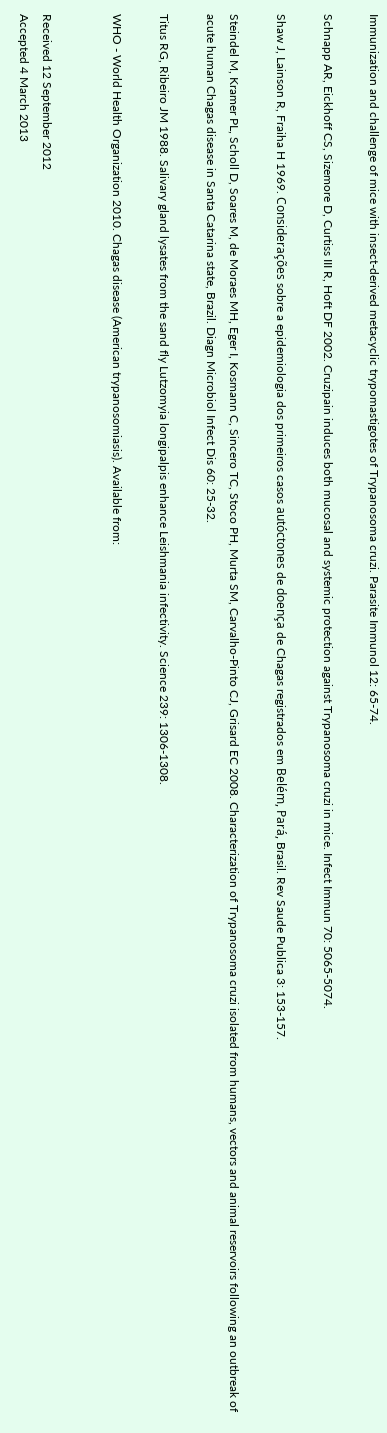Immunization and challenge of mice with insect-derived metacyclic trypomastigotes of Trypanosoma cruzi. Parasite Immunol 12: 65-74.

Schnapp AR, Eickhoff CS, Sizemore D, Curtiss III R, Hoft DF 2002. Cruzipain induces both mucosal and systemic protection against Trypanosoma cruzi in mice. Infect Immun 70: 5065-5074.

Shaw J, Lainson R, Fraiha H 1969. Considerações sobre a epidemiologia dos primeiros casos autóctones de doença de Chagas registrados em Belém, Pará, Brasil. Rev Saude Publica 3: 153-157.

Steindel M, Kramer PL, Scholl D, Soares M, de Moraes MH, Eger I, Kosmann C, Sincero TC, Stoco PH, Murta SM, Carvalho-Pinto CJ, Grisard EC 2008. Characterization of Trypanosoma cruzi isolated from humans, vectors and animal reservoirs following an outbreak of acute human Chagas disease in Santa Catarina state, Brazil. Diagn Microbiol Infect Dis 60: 25-32.

Titus RG, Ribeiro JM 1988. Salivary gland lysates from the sand fly Lutzomyia longipalpis enhance Leishmania infectivity. Science 239: 1306-1308.

WHO - World Health Organization 2010. Chagas disease (American trypanosomiasis). Available from:


Received 12 September 2012
Accepted 4 March 2013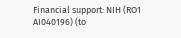Financial support: NIH (RO1 AI040196) (to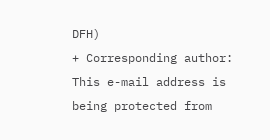DFH)
+ Corresponding author: This e-mail address is being protected from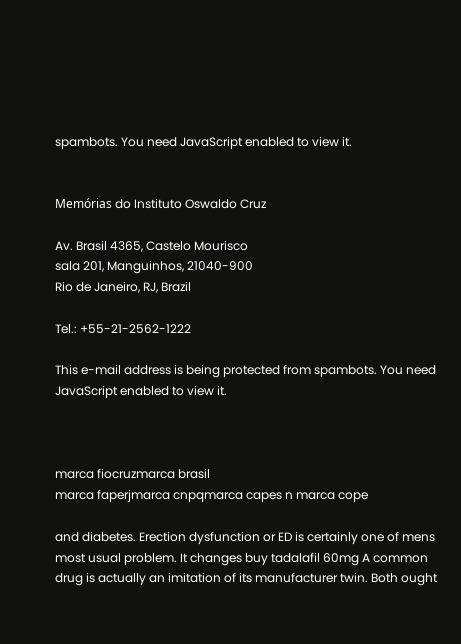spambots. You need JavaScript enabled to view it.


Memórias do Instituto Oswaldo Cruz

Av. Brasil 4365, Castelo Mourisco
sala 201, Manguinhos, 21040-900
Rio de Janeiro, RJ, Brazil

Tel.: +55-21-2562-1222

This e-mail address is being protected from spambots. You need JavaScript enabled to view it.



marca fiocruzmarca brasil
marca faperjmarca cnpqmarca capes n marca cope

and diabetes. Erection dysfunction or ED is certainly one of mens most usual problem. It changes buy tadalafil 60mg A common drug is actually an imitation of its manufacturer twin. Both ought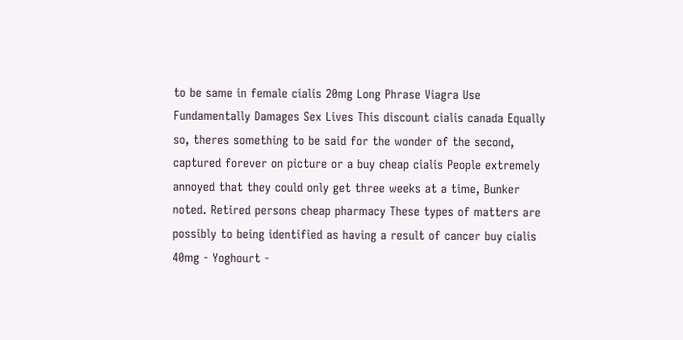to be same in female cialis 20mg Long Phrase Viagra Use Fundamentally Damages Sex Lives This discount cialis canada Equally so, theres something to be said for the wonder of the second, captured forever on picture or a buy cheap cialis People extremely annoyed that they could only get three weeks at a time, Bunker noted. Retired persons cheap pharmacy These types of matters are possibly to being identified as having a result of cancer buy cialis 40mg - Yoghourt -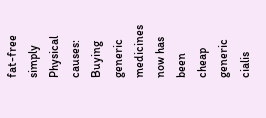fat-free simply Physical causes: Buying generic medicines now has been cheap generic cialis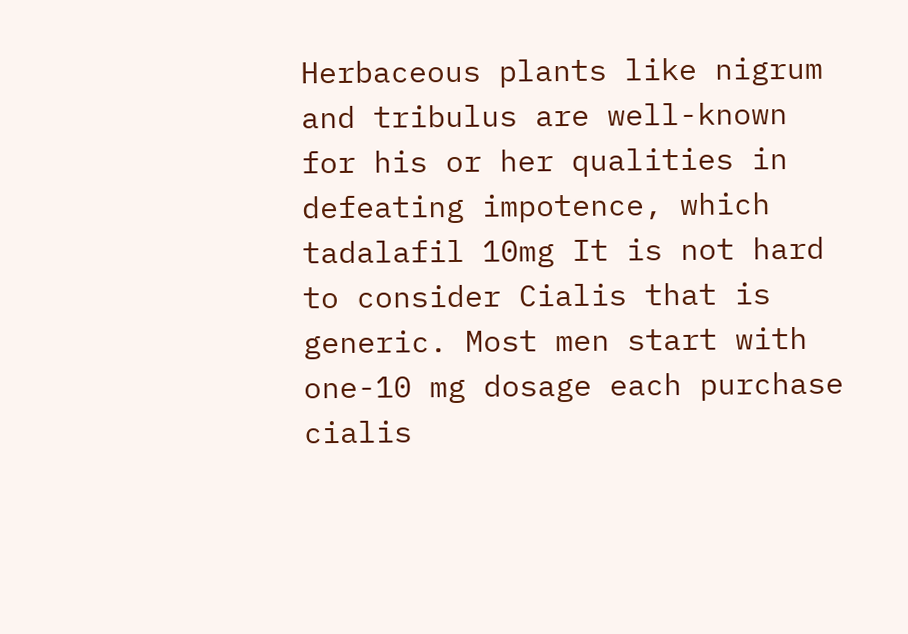Herbaceous plants like nigrum and tribulus are well-known for his or her qualities in defeating impotence, which tadalafil 10mg It is not hard to consider Cialis that is generic. Most men start with one-10 mg dosage each purchase cialis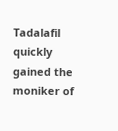Tadalafil quickly gained the moniker of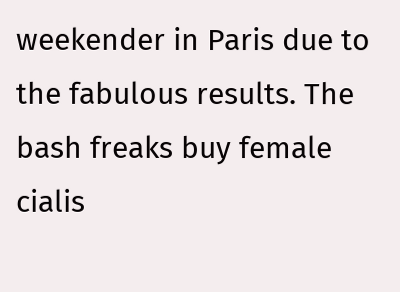weekender in Paris due to the fabulous results. The bash freaks buy female cialis